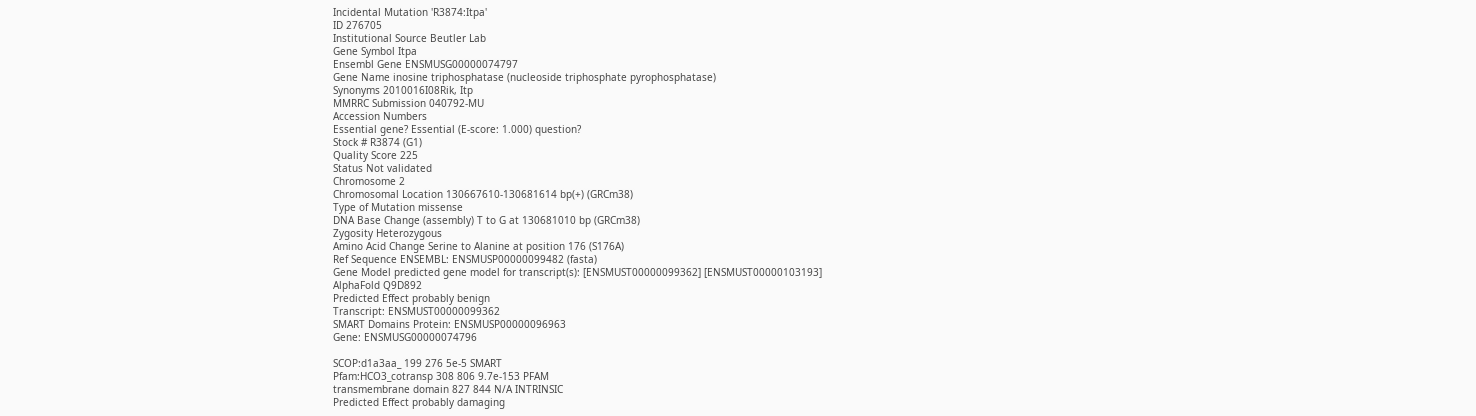Incidental Mutation 'R3874:Itpa'
ID 276705
Institutional Source Beutler Lab
Gene Symbol Itpa
Ensembl Gene ENSMUSG00000074797
Gene Name inosine triphosphatase (nucleoside triphosphate pyrophosphatase)
Synonyms 2010016I08Rik, Itp
MMRRC Submission 040792-MU
Accession Numbers
Essential gene? Essential (E-score: 1.000) question?
Stock # R3874 (G1)
Quality Score 225
Status Not validated
Chromosome 2
Chromosomal Location 130667610-130681614 bp(+) (GRCm38)
Type of Mutation missense
DNA Base Change (assembly) T to G at 130681010 bp (GRCm38)
Zygosity Heterozygous
Amino Acid Change Serine to Alanine at position 176 (S176A)
Ref Sequence ENSEMBL: ENSMUSP00000099482 (fasta)
Gene Model predicted gene model for transcript(s): [ENSMUST00000099362] [ENSMUST00000103193]
AlphaFold Q9D892
Predicted Effect probably benign
Transcript: ENSMUST00000099362
SMART Domains Protein: ENSMUSP00000096963
Gene: ENSMUSG00000074796

SCOP:d1a3aa_ 199 276 5e-5 SMART
Pfam:HCO3_cotransp 308 806 9.7e-153 PFAM
transmembrane domain 827 844 N/A INTRINSIC
Predicted Effect probably damaging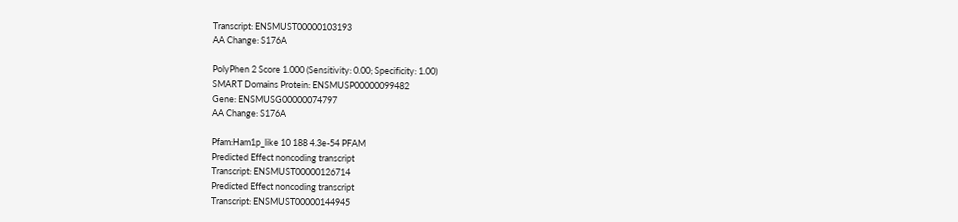Transcript: ENSMUST00000103193
AA Change: S176A

PolyPhen 2 Score 1.000 (Sensitivity: 0.00; Specificity: 1.00)
SMART Domains Protein: ENSMUSP00000099482
Gene: ENSMUSG00000074797
AA Change: S176A

Pfam:Ham1p_like 10 188 4.3e-54 PFAM
Predicted Effect noncoding transcript
Transcript: ENSMUST00000126714
Predicted Effect noncoding transcript
Transcript: ENSMUST00000144945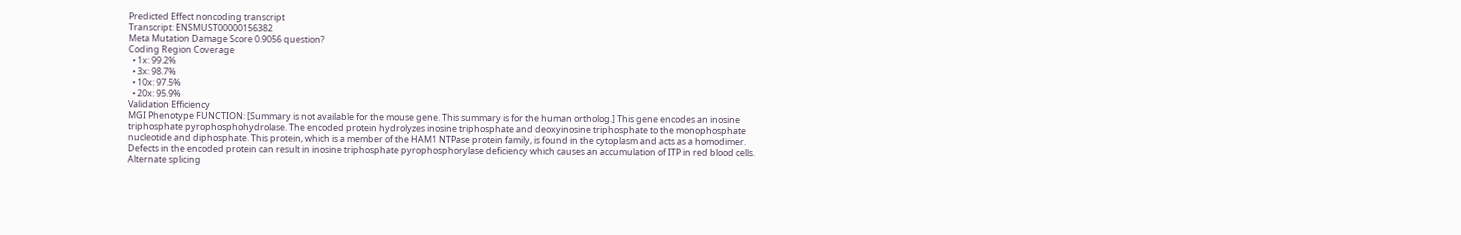Predicted Effect noncoding transcript
Transcript: ENSMUST00000156382
Meta Mutation Damage Score 0.9056 question?
Coding Region Coverage
  • 1x: 99.2%
  • 3x: 98.7%
  • 10x: 97.5%
  • 20x: 95.9%
Validation Efficiency
MGI Phenotype FUNCTION: [Summary is not available for the mouse gene. This summary is for the human ortholog.] This gene encodes an inosine triphosphate pyrophosphohydrolase. The encoded protein hydrolyzes inosine triphosphate and deoxyinosine triphosphate to the monophosphate nucleotide and diphosphate. This protein, which is a member of the HAM1 NTPase protein family, is found in the cytoplasm and acts as a homodimer. Defects in the encoded protein can result in inosine triphosphate pyrophosphorylase deficiency which causes an accumulation of ITP in red blood cells. Alternate splicing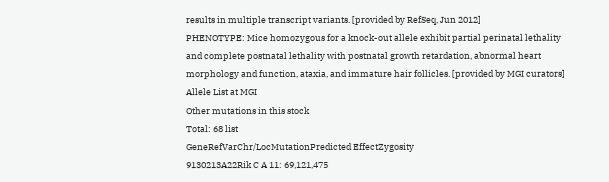results in multiple transcript variants. [provided by RefSeq, Jun 2012]
PHENOTYPE: Mice homozygous for a knock-out allele exhibit partial perinatal lethality and complete postnatal lethality with postnatal growth retardation, abnormal heart morphology and function, ataxia, and immature hair follicles. [provided by MGI curators]
Allele List at MGI
Other mutations in this stock
Total: 68 list
GeneRefVarChr/LocMutationPredicted EffectZygosity
9130213A22Rik C A 11: 69,121,475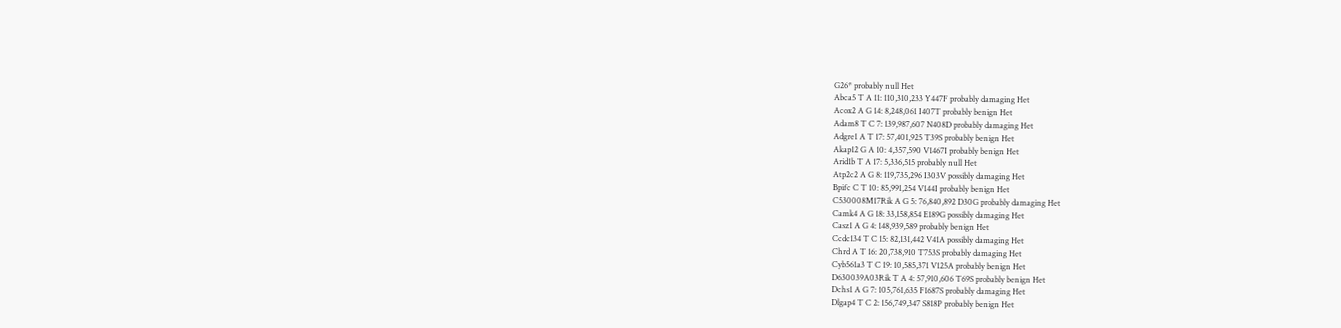G26* probably null Het
Abca5 T A 11: 110,310,233 Y447F probably damaging Het
Acox2 A G 14: 8,248,061 I407T probably benign Het
Adam8 T C 7: 139,987,607 N408D probably damaging Het
Adgre1 A T 17: 57,401,925 T39S probably benign Het
Akap12 G A 10: 4,357,590 V1467I probably benign Het
Arid1b T A 17: 5,336,515 probably null Het
Atp2c2 A G 8: 119,735,296 I303V possibly damaging Het
Bpifc C T 10: 85,991,254 V144I probably benign Het
C530008M17Rik A G 5: 76,840,892 D30G probably damaging Het
Camk4 A G 18: 33,158,854 E189G possibly damaging Het
Casz1 A G 4: 148,939,589 probably benign Het
Ccdc134 T C 15: 82,131,442 V41A possibly damaging Het
Chrd A T 16: 20,738,910 T753S probably damaging Het
Cyb561a3 T C 19: 10,585,371 V125A probably benign Het
D630039A03Rik T A 4: 57,910,606 T69S probably benign Het
Dchs1 A G 7: 105,761,635 F1687S probably damaging Het
Dlgap4 T C 2: 156,749,347 S818P probably benign Het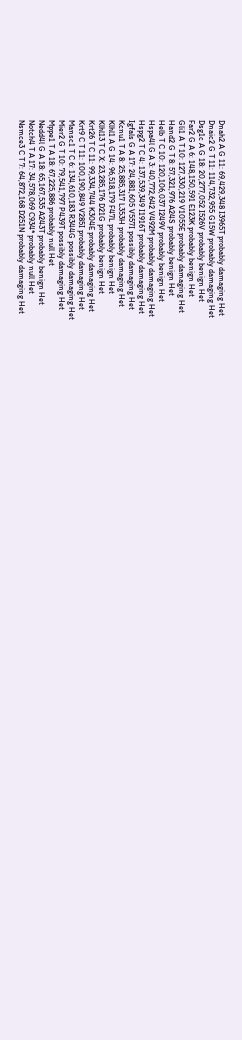Dnah2 A G 11: 69,429,348 I3965T probably damaging Het
Dnaic2 G T 11: 114,732,955 G15W probably damaging Het
Dsg1c A G 18: 20,277,052 I526V probably benign Het
Far2 G A 6: 148,150,591 E123K probably benign Het
Gli1 A T 10: 127,330,219 V1055E probably damaging Het
Hand2 G T 8: 57,321,976 A24S probably benign Het
Helb T C 10: 120,106,037 I249V probably benign Het
Hspa4l G A 3: 40,772,642 V492M probably damaging Het
Hspg2 T C 4: 137,539,349 I1916T probably damaging Het
Igfals G A 17: 24,881,605 V557I possibly damaging Het
Kcnu1 T A 8: 25,885,317 L353H probably damaging Het
Klhl1 A G 14: 96,518,179 F47L probably benign Het
Klhl13 T C X: 23,285,176 D21G probably benign Het
Krt26 T C 11: 99,334,744 K304E probably damaging Het
Krt9 C T 11: 100,190,849 V285I probably damaging Het
Mansc1 T C 6: 134,610,183 R344G possibly damaging Het
Mier2 G T 10: 79,541,797 P439T possibly damaging Het
Mppe1 T A 18: 67,225,886 probably null Het
Nedd4l G A 18: 65,167,535 A243T probably benign Het
Notch4 T A 17: 34,578,069 C934* probably null Het
Nsmce3 C T 7: 64,872,168 D251N probably damaging Het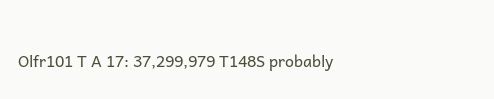Olfr101 T A 17: 37,299,979 T148S probably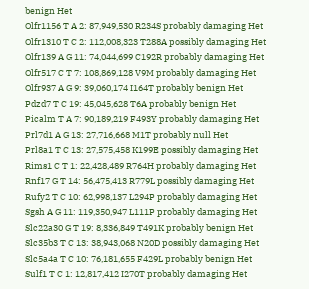benign Het
Olfr1156 T A 2: 87,949,530 R234S probably damaging Het
Olfr1310 T C 2: 112,008,323 T288A possibly damaging Het
Olfr139 A G 11: 74,044,699 C192R probably damaging Het
Olfr517 C T 7: 108,869,128 V9M probably damaging Het
Olfr937 A G 9: 39,060,174 I164T probably benign Het
Pdzd7 T C 19: 45,045,628 T6A probably benign Het
Picalm T A 7: 90,189,219 F493Y probably damaging Het
Prl7d1 A G 13: 27,716,668 M1T probably null Het
Prl8a1 T C 13: 27,575,458 K199E possibly damaging Het
Rims1 C T 1: 22,428,489 R764H probably damaging Het
Rnf17 G T 14: 56,475,413 R779L possibly damaging Het
Rufy2 T C 10: 62,998,137 L294P probably damaging Het
Sgsh A G 11: 119,350,947 L111P probably damaging Het
Slc22a30 G T 19: 8,336,849 T491K probably benign Het
Slc35b3 T C 13: 38,943,068 N20D possibly damaging Het
Slc5a4a T C 10: 76,181,655 F429L probably benign Het
Sulf1 T C 1: 12,817,412 I270T probably damaging Het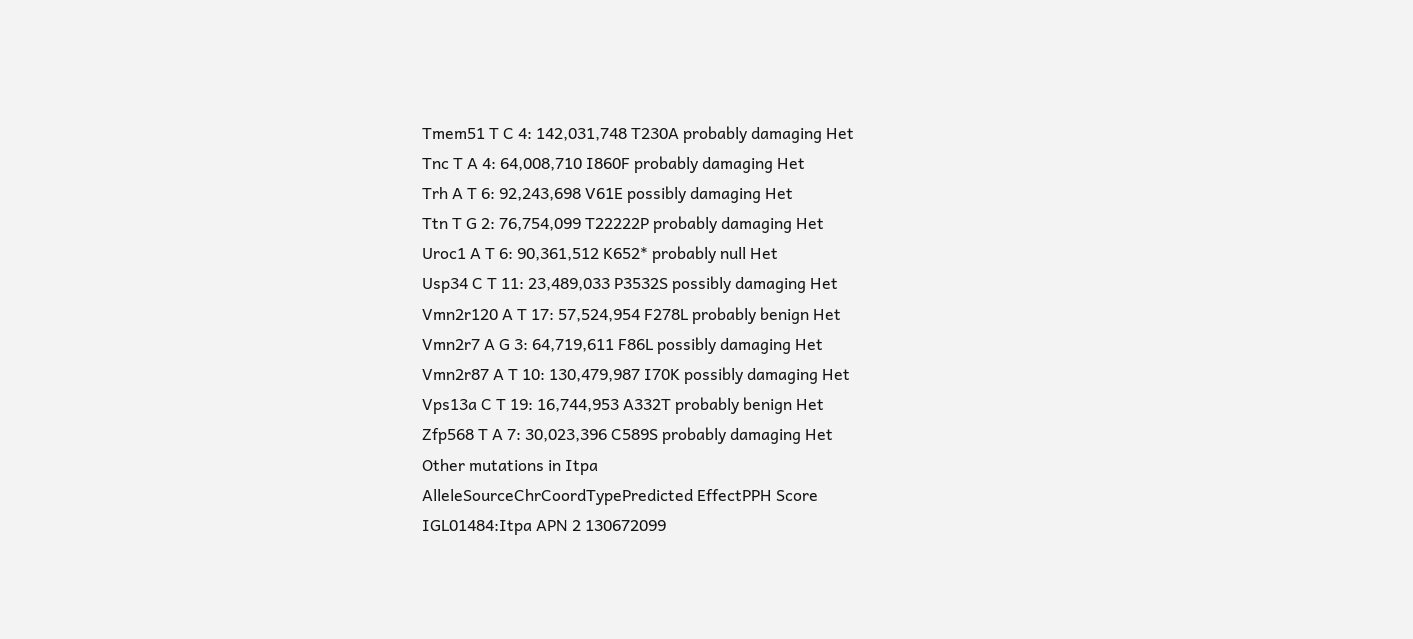Tmem51 T C 4: 142,031,748 T230A probably damaging Het
Tnc T A 4: 64,008,710 I860F probably damaging Het
Trh A T 6: 92,243,698 V61E possibly damaging Het
Ttn T G 2: 76,754,099 T22222P probably damaging Het
Uroc1 A T 6: 90,361,512 K652* probably null Het
Usp34 C T 11: 23,489,033 P3532S possibly damaging Het
Vmn2r120 A T 17: 57,524,954 F278L probably benign Het
Vmn2r7 A G 3: 64,719,611 F86L possibly damaging Het
Vmn2r87 A T 10: 130,479,987 I70K possibly damaging Het
Vps13a C T 19: 16,744,953 A332T probably benign Het
Zfp568 T A 7: 30,023,396 C589S probably damaging Het
Other mutations in Itpa
AlleleSourceChrCoordTypePredicted EffectPPH Score
IGL01484:Itpa APN 2 130672099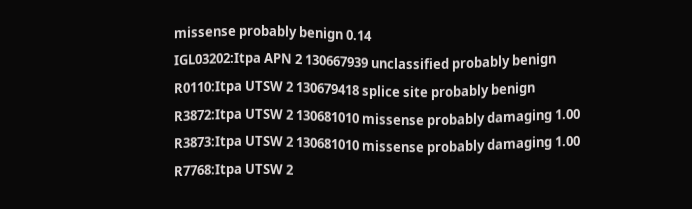missense probably benign 0.14
IGL03202:Itpa APN 2 130667939 unclassified probably benign
R0110:Itpa UTSW 2 130679418 splice site probably benign
R3872:Itpa UTSW 2 130681010 missense probably damaging 1.00
R3873:Itpa UTSW 2 130681010 missense probably damaging 1.00
R7768:Itpa UTSW 2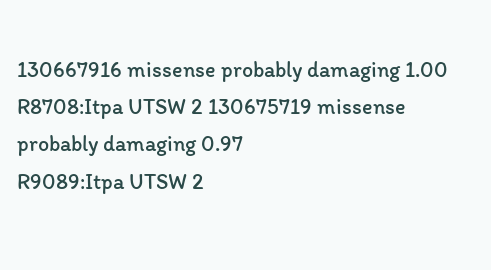130667916 missense probably damaging 1.00
R8708:Itpa UTSW 2 130675719 missense probably damaging 0.97
R9089:Itpa UTSW 2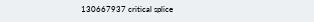130667937 critical splice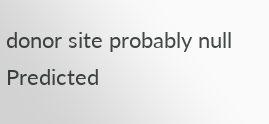donor site probably null
Predicted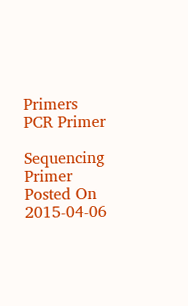Primers PCR Primer

Sequencing Primer
Posted On 2015-04-06